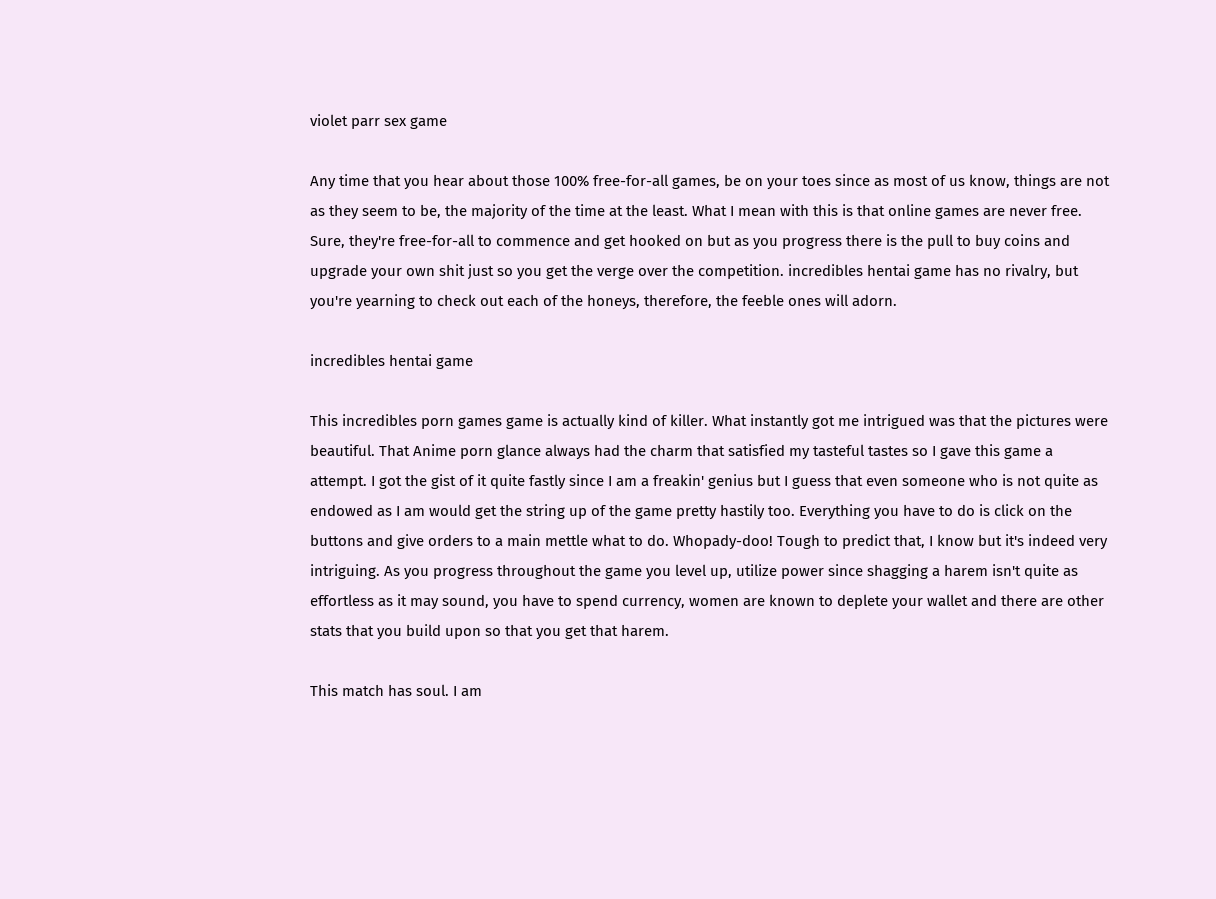violet parr sex game

Any time that you hear about those 100% free-for-all games, be on your toes since as most of us know, things are not as they seem to be, the majority of the time at the least. What I mean with this is that online games are never free. Sure, they're free-for-all to commence and get hooked on but as you progress there is the pull to buy coins and upgrade your own shit just so you get the verge over the competition. incredibles hentai game has no rivalry, but you're yearning to check out each of the honeys, therefore, the feeble ones will adorn.

incredibles hentai game

This incredibles porn games game is actually kind of killer. What instantly got me intrigued was that the pictures were beautiful. That Anime porn glance always had the charm that satisfied my tasteful tastes so I gave this game a attempt. I got the gist of it quite fastly since I am a freakin' genius but I guess that even someone who is not quite as endowed as I am would get the string up of the game pretty hastily too. Everything you have to do is click on the buttons and give orders to a main mettle what to do. Whopady-doo! Tough to predict that, I know but it's indeed very intriguing. As you progress throughout the game you level up, utilize power since shagging a harem isn't quite as effortless as it may sound, you have to spend currency, women are known to deplete your wallet and there are other stats that you build upon so that you get that harem.

This match has soul. I am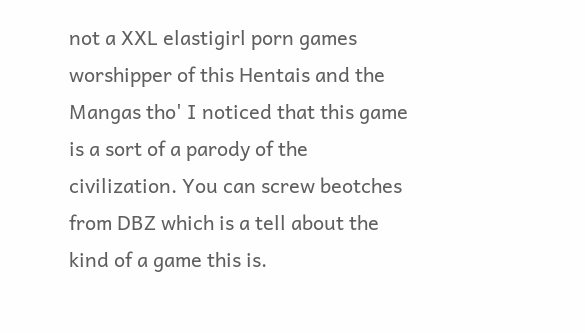not a XXL elastigirl porn games worshipper of this Hentais and the Mangas tho' I noticed that this game is a sort of a parody of the civilization. You can screw beotches from DBZ which is a tell about the kind of a game this is.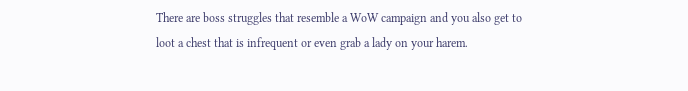There are boss struggles that resemble a WoW campaign and you also get to loot a chest that is infrequent or even grab a lady on your harem.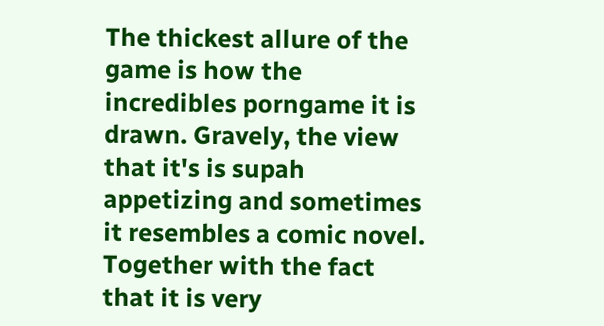The thickest allure of the game is how the incredibles porngame it is drawn. Gravely, the view that it's is supah appetizing and sometimes it resembles a comic novel. Together with the fact that it is very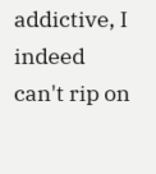addictive, I indeed can't rip on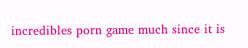incredibles porn game much since it is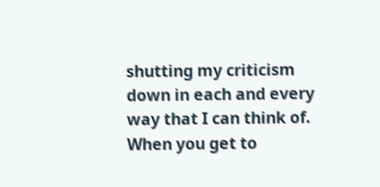shutting my criticism down in each and every way that I can think of. When you get to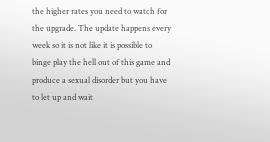the higher rates you need to watch for the upgrade. The update happens every week so it is not like it is possible to binge play the hell out of this game and produce a sexual disorder but you have to let up and wait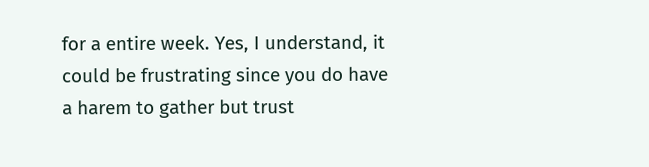for a entire week. Yes, I understand, it could be frustrating since you do have a harem to gather but trust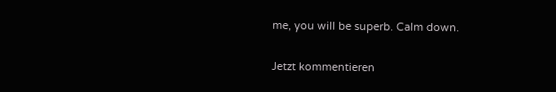me, you will be superb. Calm down.

Jetzt kommentieren